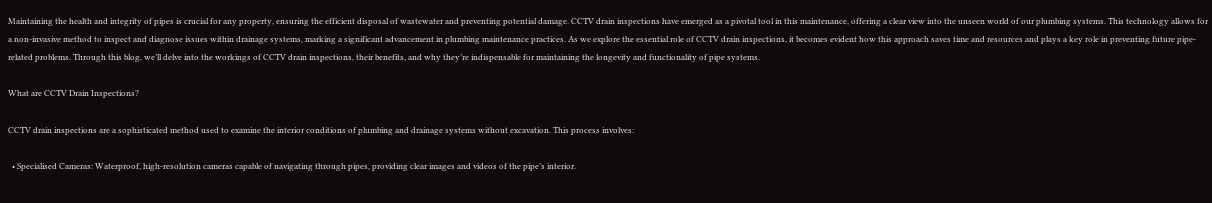Maintaining the health and integrity of pipes is crucial for any property, ensuring the efficient disposal of wastewater and preventing potential damage. CCTV drain inspections have emerged as a pivotal tool in this maintenance, offering a clear view into the unseen world of our plumbing systems. This technology allows for a non-invasive method to inspect and diagnose issues within drainage systems, marking a significant advancement in plumbing maintenance practices. As we explore the essential role of CCTV drain inspections, it becomes evident how this approach saves time and resources and plays a key role in preventing future pipe-related problems. Through this blog, we’ll delve into the workings of CCTV drain inspections, their benefits, and why they’re indispensable for maintaining the longevity and functionality of pipe systems.

What are CCTV Drain Inspections?

CCTV drain inspections are a sophisticated method used to examine the interior conditions of plumbing and drainage systems without excavation. This process involves:

  • Specialised Cameras: Waterproof, high-resolution cameras capable of navigating through pipes, providing clear images and videos of the pipe’s interior.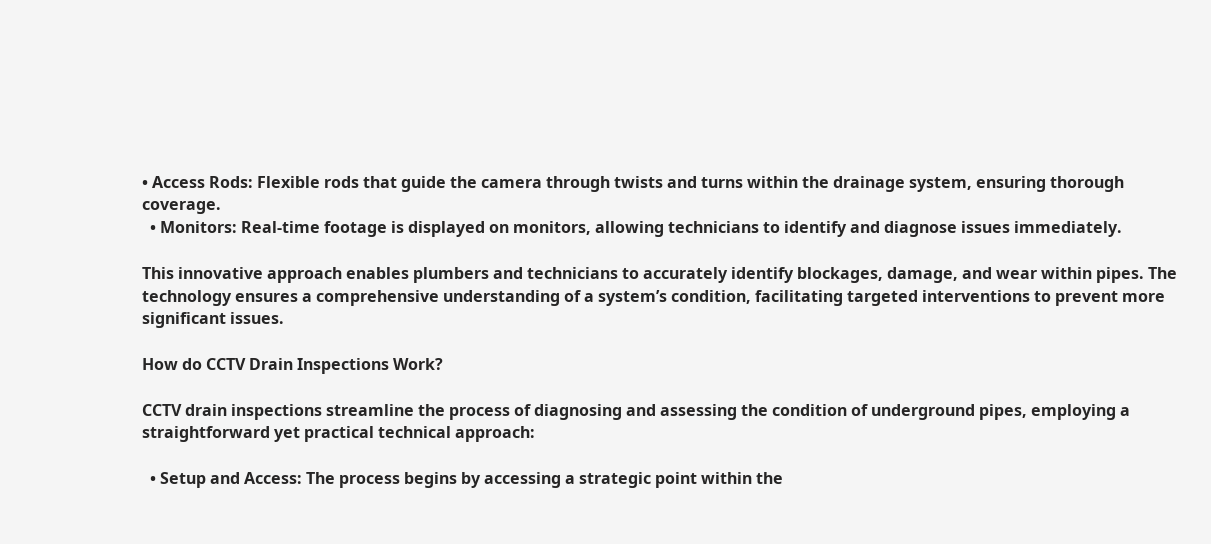• Access Rods: Flexible rods that guide the camera through twists and turns within the drainage system, ensuring thorough coverage.
  • Monitors: Real-time footage is displayed on monitors, allowing technicians to identify and diagnose issues immediately.

This innovative approach enables plumbers and technicians to accurately identify blockages, damage, and wear within pipes. The technology ensures a comprehensive understanding of a system’s condition, facilitating targeted interventions to prevent more significant issues.

How do CCTV Drain Inspections Work?

CCTV drain inspections streamline the process of diagnosing and assessing the condition of underground pipes, employing a straightforward yet practical technical approach:

  • Setup and Access: The process begins by accessing a strategic point within the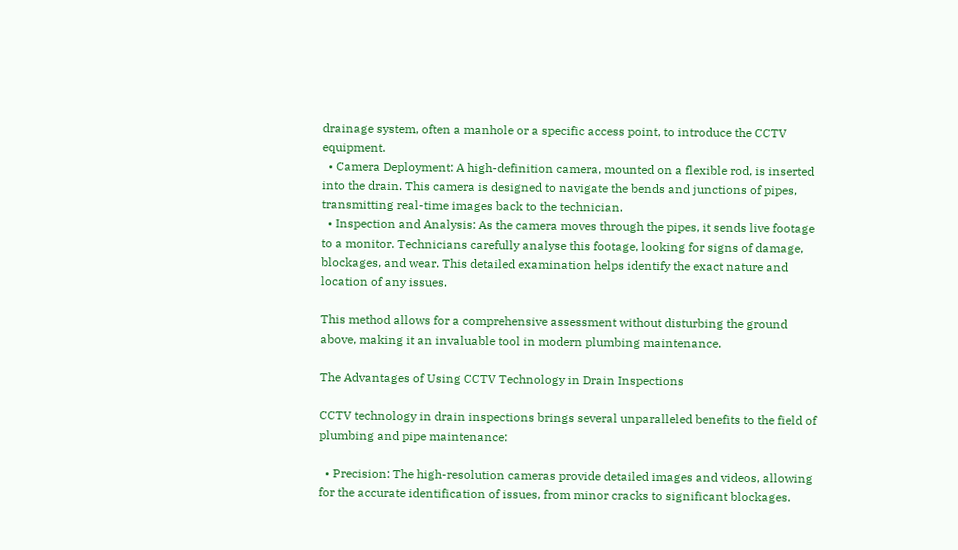drainage system, often a manhole or a specific access point, to introduce the CCTV equipment.
  • Camera Deployment: A high-definition camera, mounted on a flexible rod, is inserted into the drain. This camera is designed to navigate the bends and junctions of pipes, transmitting real-time images back to the technician.
  • Inspection and Analysis: As the camera moves through the pipes, it sends live footage to a monitor. Technicians carefully analyse this footage, looking for signs of damage, blockages, and wear. This detailed examination helps identify the exact nature and location of any issues.

This method allows for a comprehensive assessment without disturbing the ground above, making it an invaluable tool in modern plumbing maintenance.

The Advantages of Using CCTV Technology in Drain Inspections

CCTV technology in drain inspections brings several unparalleled benefits to the field of plumbing and pipe maintenance:

  • Precision: The high-resolution cameras provide detailed images and videos, allowing for the accurate identification of issues, from minor cracks to significant blockages.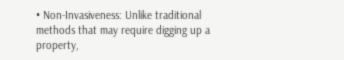• Non-Invasiveness: Unlike traditional methods that may require digging up a property,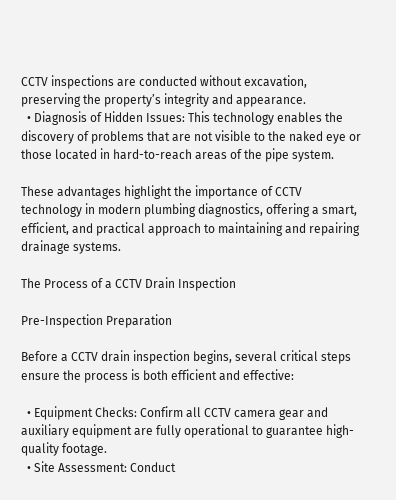CCTV inspections are conducted without excavation, preserving the property’s integrity and appearance.
  • Diagnosis of Hidden Issues: This technology enables the discovery of problems that are not visible to the naked eye or those located in hard-to-reach areas of the pipe system.

These advantages highlight the importance of CCTV technology in modern plumbing diagnostics, offering a smart, efficient, and practical approach to maintaining and repairing drainage systems.

The Process of a CCTV Drain Inspection

Pre-Inspection Preparation

Before a CCTV drain inspection begins, several critical steps ensure the process is both efficient and effective:

  • Equipment Checks: Confirm all CCTV camera gear and auxiliary equipment are fully operational to guarantee high-quality footage.
  • Site Assessment: Conduct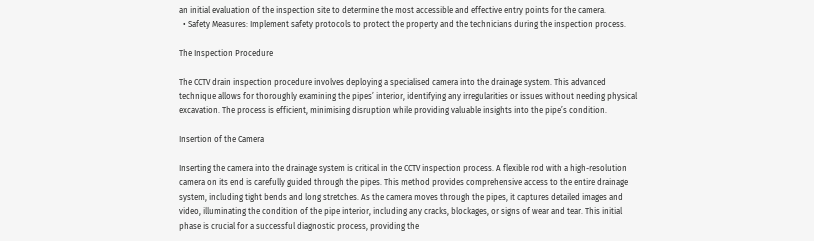an initial evaluation of the inspection site to determine the most accessible and effective entry points for the camera.
  • Safety Measures: Implement safety protocols to protect the property and the technicians during the inspection process.

The Inspection Procedure

The CCTV drain inspection procedure involves deploying a specialised camera into the drainage system. This advanced technique allows for thoroughly examining the pipes’ interior, identifying any irregularities or issues without needing physical excavation. The process is efficient, minimising disruption while providing valuable insights into the pipe’s condition.

Insertion of the Camera

Inserting the camera into the drainage system is critical in the CCTV inspection process. A flexible rod with a high-resolution camera on its end is carefully guided through the pipes. This method provides comprehensive access to the entire drainage system, including tight bends and long stretches. As the camera moves through the pipes, it captures detailed images and video, illuminating the condition of the pipe interior, including any cracks, blockages, or signs of wear and tear. This initial phase is crucial for a successful diagnostic process, providing the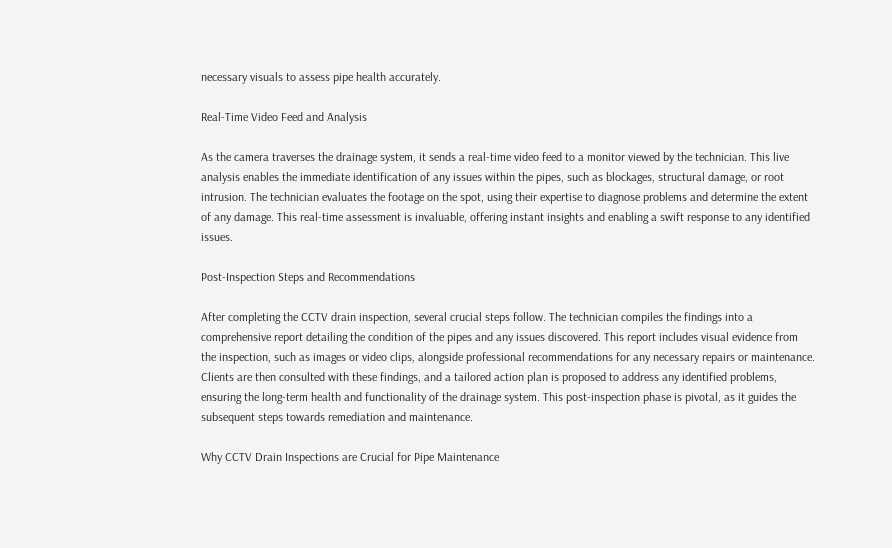necessary visuals to assess pipe health accurately.

Real-Time Video Feed and Analysis

As the camera traverses the drainage system, it sends a real-time video feed to a monitor viewed by the technician. This live analysis enables the immediate identification of any issues within the pipes, such as blockages, structural damage, or root intrusion. The technician evaluates the footage on the spot, using their expertise to diagnose problems and determine the extent of any damage. This real-time assessment is invaluable, offering instant insights and enabling a swift response to any identified issues.

Post-Inspection Steps and Recommendations

After completing the CCTV drain inspection, several crucial steps follow. The technician compiles the findings into a comprehensive report detailing the condition of the pipes and any issues discovered. This report includes visual evidence from the inspection, such as images or video clips, alongside professional recommendations for any necessary repairs or maintenance. Clients are then consulted with these findings, and a tailored action plan is proposed to address any identified problems, ensuring the long-term health and functionality of the drainage system. This post-inspection phase is pivotal, as it guides the subsequent steps towards remediation and maintenance.

Why CCTV Drain Inspections are Crucial for Pipe Maintenance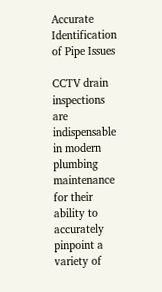Accurate Identification of Pipe Issues

CCTV drain inspections are indispensable in modern plumbing maintenance for their ability to accurately pinpoint a variety of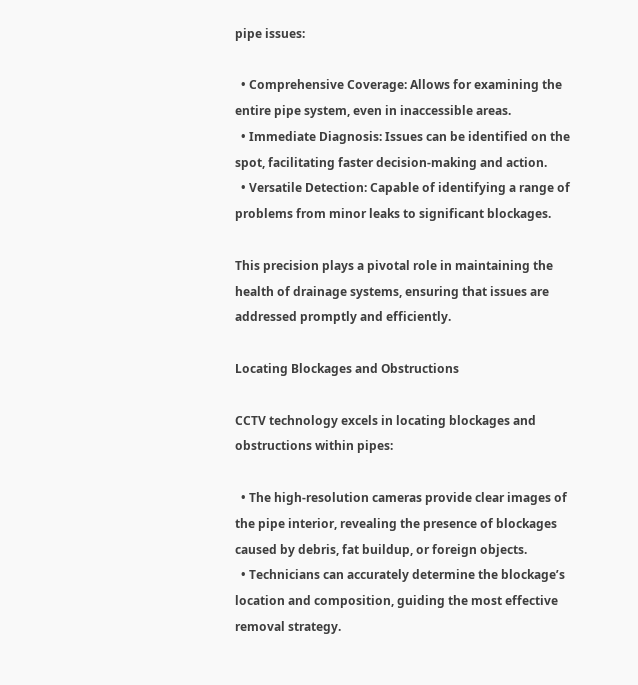pipe issues:

  • Comprehensive Coverage: Allows for examining the entire pipe system, even in inaccessible areas.
  • Immediate Diagnosis: Issues can be identified on the spot, facilitating faster decision-making and action.
  • Versatile Detection: Capable of identifying a range of problems from minor leaks to significant blockages.

This precision plays a pivotal role in maintaining the health of drainage systems, ensuring that issues are addressed promptly and efficiently.

Locating Blockages and Obstructions

CCTV technology excels in locating blockages and obstructions within pipes:

  • The high-resolution cameras provide clear images of the pipe interior, revealing the presence of blockages caused by debris, fat buildup, or foreign objects.
  • Technicians can accurately determine the blockage’s location and composition, guiding the most effective removal strategy.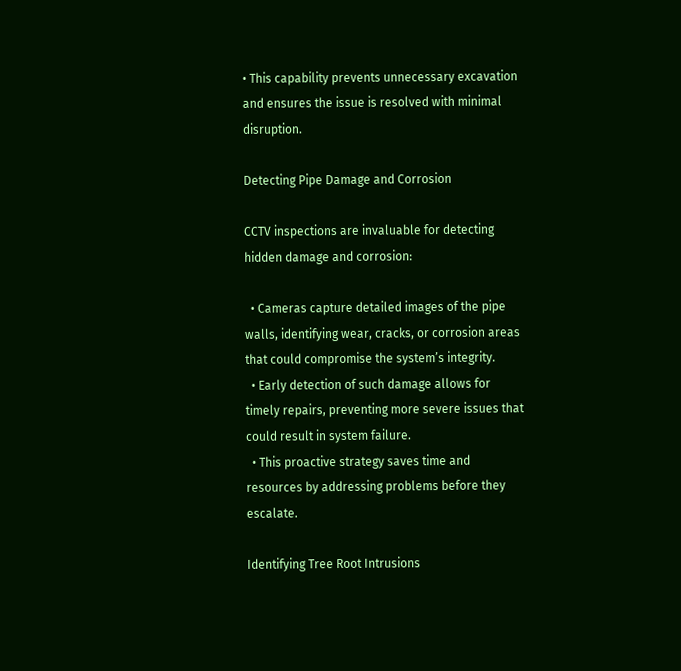• This capability prevents unnecessary excavation and ensures the issue is resolved with minimal disruption.

Detecting Pipe Damage and Corrosion

CCTV inspections are invaluable for detecting hidden damage and corrosion:

  • Cameras capture detailed images of the pipe walls, identifying wear, cracks, or corrosion areas that could compromise the system’s integrity.
  • Early detection of such damage allows for timely repairs, preventing more severe issues that could result in system failure.
  • This proactive strategy saves time and resources by addressing problems before they escalate.

Identifying Tree Root Intrusions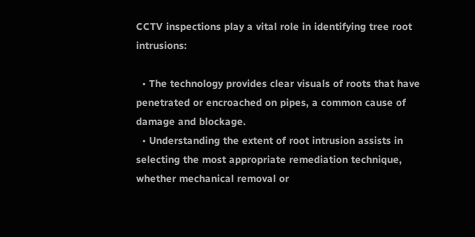CCTV inspections play a vital role in identifying tree root intrusions:

  • The technology provides clear visuals of roots that have penetrated or encroached on pipes, a common cause of damage and blockage.
  • Understanding the extent of root intrusion assists in selecting the most appropriate remediation technique, whether mechanical removal or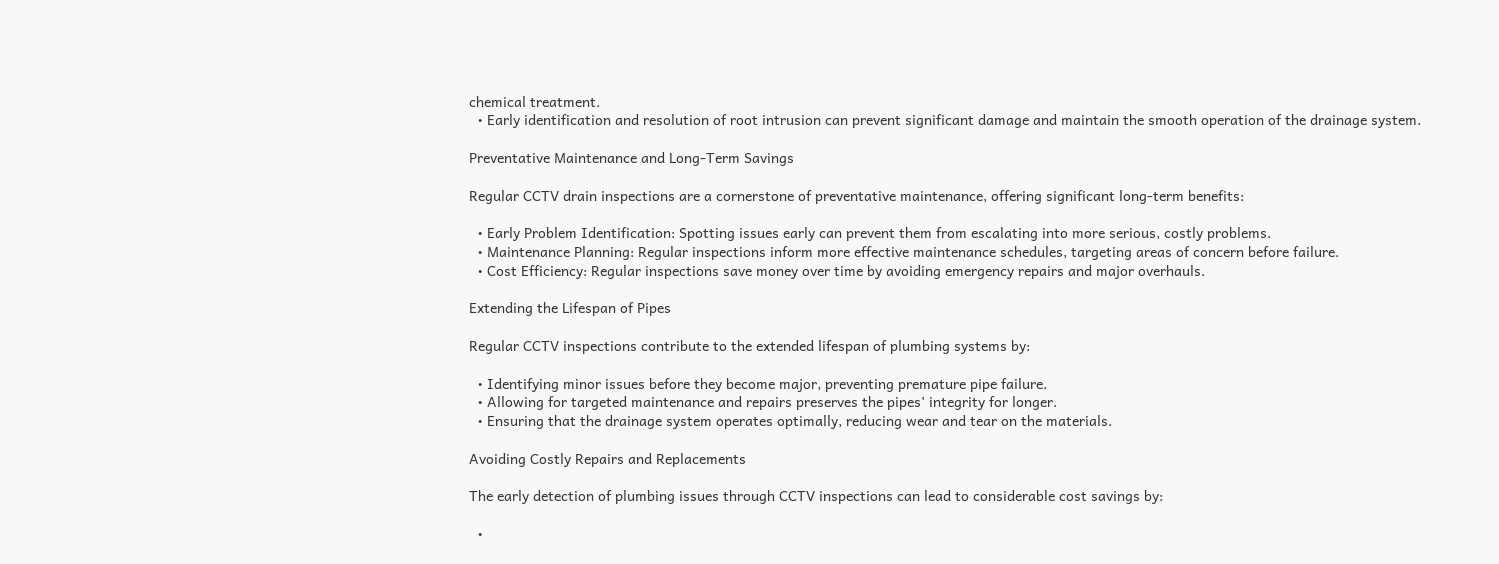chemical treatment.
  • Early identification and resolution of root intrusion can prevent significant damage and maintain the smooth operation of the drainage system.

Preventative Maintenance and Long-Term Savings

Regular CCTV drain inspections are a cornerstone of preventative maintenance, offering significant long-term benefits:

  • Early Problem Identification: Spotting issues early can prevent them from escalating into more serious, costly problems.
  • Maintenance Planning: Regular inspections inform more effective maintenance schedules, targeting areas of concern before failure.
  • Cost Efficiency: Regular inspections save money over time by avoiding emergency repairs and major overhauls.

Extending the Lifespan of Pipes

Regular CCTV inspections contribute to the extended lifespan of plumbing systems by:

  • Identifying minor issues before they become major, preventing premature pipe failure.
  • Allowing for targeted maintenance and repairs preserves the pipes’ integrity for longer.
  • Ensuring that the drainage system operates optimally, reducing wear and tear on the materials.

Avoiding Costly Repairs and Replacements

The early detection of plumbing issues through CCTV inspections can lead to considerable cost savings by:

  •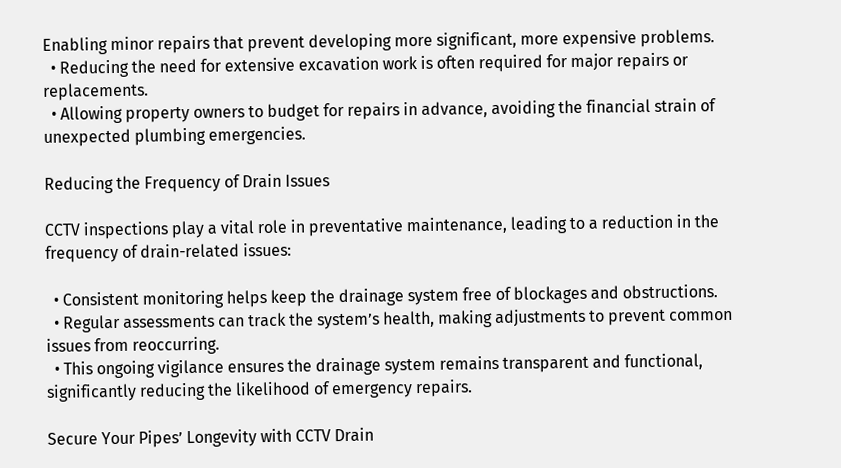Enabling minor repairs that prevent developing more significant, more expensive problems.
  • Reducing the need for extensive excavation work is often required for major repairs or replacements.
  • Allowing property owners to budget for repairs in advance, avoiding the financial strain of unexpected plumbing emergencies.

Reducing the Frequency of Drain Issues

CCTV inspections play a vital role in preventative maintenance, leading to a reduction in the frequency of drain-related issues:

  • Consistent monitoring helps keep the drainage system free of blockages and obstructions.
  • Regular assessments can track the system’s health, making adjustments to prevent common issues from reoccurring.
  • This ongoing vigilance ensures the drainage system remains transparent and functional, significantly reducing the likelihood of emergency repairs.

Secure Your Pipes’ Longevity with CCTV Drain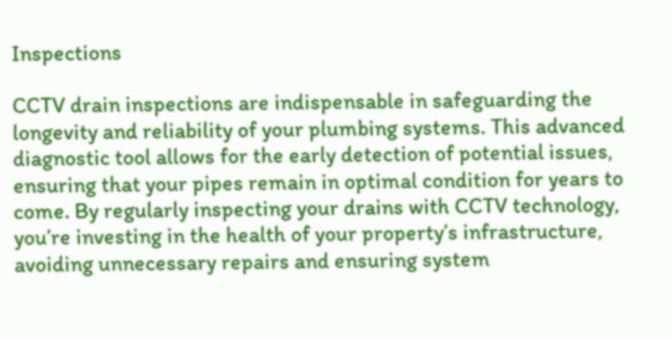Inspections

CCTV drain inspections are indispensable in safeguarding the longevity and reliability of your plumbing systems. This advanced diagnostic tool allows for the early detection of potential issues, ensuring that your pipes remain in optimal condition for years to come. By regularly inspecting your drains with CCTV technology, you’re investing in the health of your property’s infrastructure, avoiding unnecessary repairs and ensuring system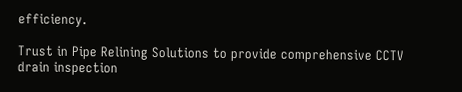efficiency.

Trust in Pipe Relining Solutions to provide comprehensive CCTV drain inspection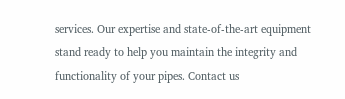services. Our expertise and state-of-the-art equipment stand ready to help you maintain the integrity and functionality of your pipes. Contact us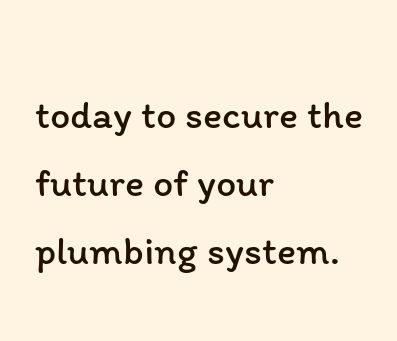today to secure the future of your plumbing system.